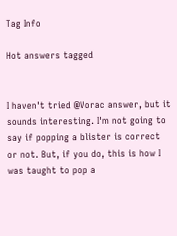Tag Info

Hot answers tagged


I haven't tried @Vorac answer, but it sounds interesting. I'm not going to say if popping a blister is correct or not. But, if you do, this is how I was taught to pop a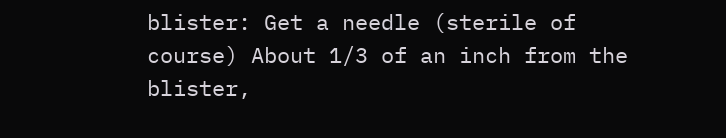blister: Get a needle (sterile of course) About 1/3 of an inch from the blister,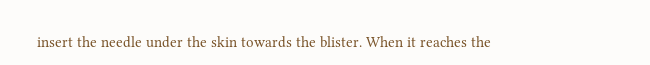insert the needle under the skin towards the blister. When it reaches the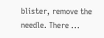blister, remove the needle. There ...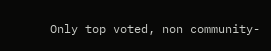Only top voted, non community-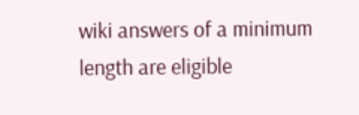wiki answers of a minimum length are eligible